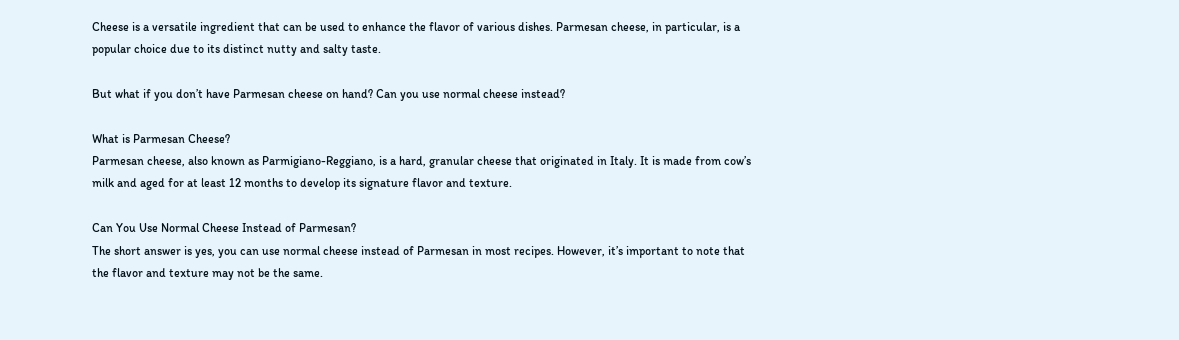Cheese is a versatile ingredient that can be used to enhance the flavor of various dishes. Parmesan cheese, in particular, is a popular choice due to its distinct nutty and salty taste.

But what if you don’t have Parmesan cheese on hand? Can you use normal cheese instead?

What is Parmesan Cheese?
Parmesan cheese, also known as Parmigiano-Reggiano, is a hard, granular cheese that originated in Italy. It is made from cow’s milk and aged for at least 12 months to develop its signature flavor and texture.

Can You Use Normal Cheese Instead of Parmesan?
The short answer is yes, you can use normal cheese instead of Parmesan in most recipes. However, it’s important to note that the flavor and texture may not be the same.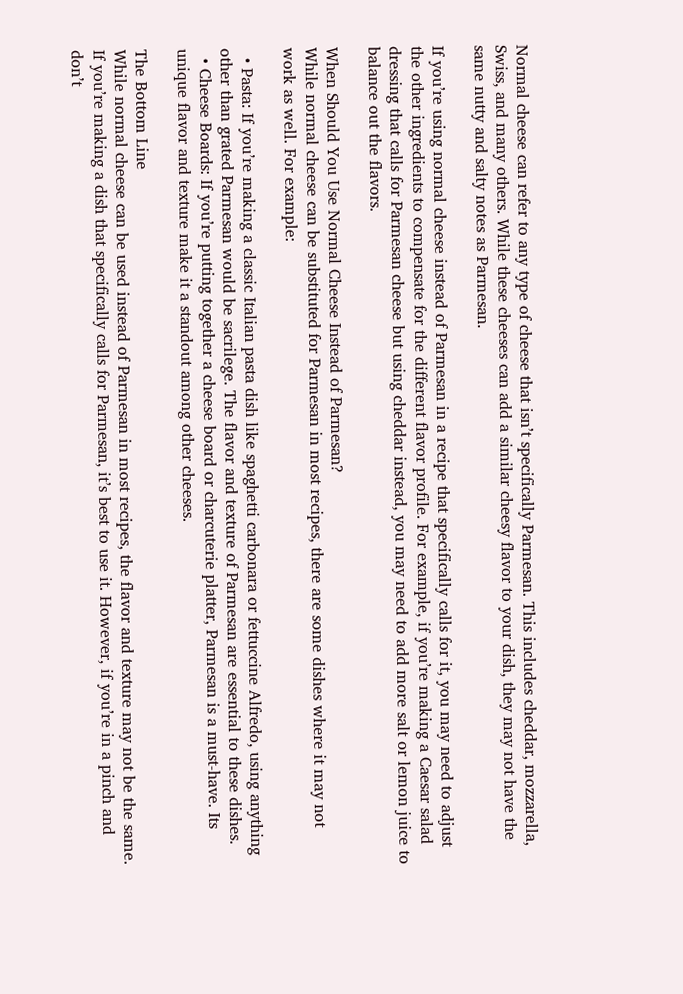Normal cheese can refer to any type of cheese that isn’t specifically Parmesan. This includes cheddar, mozzarella, Swiss, and many others. While these cheeses can add a similar cheesy flavor to your dish, they may not have the same nutty and salty notes as Parmesan.

If you’re using normal cheese instead of Parmesan in a recipe that specifically calls for it, you may need to adjust the other ingredients to compensate for the different flavor profile. For example, if you’re making a Caesar salad dressing that calls for Parmesan cheese but using cheddar instead, you may need to add more salt or lemon juice to balance out the flavors.

When Should You Use Normal Cheese Instead of Parmesan?
While normal cheese can be substituted for Parmesan in most recipes, there are some dishes where it may not work as well. For example:

  • Pasta: If you’re making a classic Italian pasta dish like spaghetti carbonara or fettuccine Alfredo, using anything other than grated Parmesan would be sacrilege. The flavor and texture of Parmesan are essential to these dishes.
  • Cheese Boards: If you’re putting together a cheese board or charcuterie platter, Parmesan is a must-have. Its unique flavor and texture make it a standout among other cheeses.

The Bottom Line
While normal cheese can be used instead of Parmesan in most recipes, the flavor and texture may not be the same. If you’re making a dish that specifically calls for Parmesan, it’s best to use it. However, if you’re in a pinch and don’t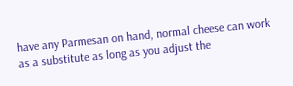have any Parmesan on hand, normal cheese can work as a substitute as long as you adjust the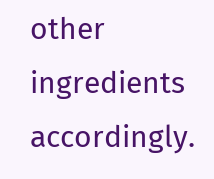other ingredients accordingly.